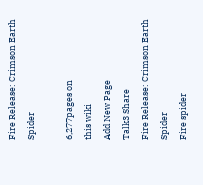Fire Release: Crimson Earth Spider

6,277pages on
this wiki
Add New Page
Talk3 Share
Fire Release: Crimson Earth Spider
Fire spider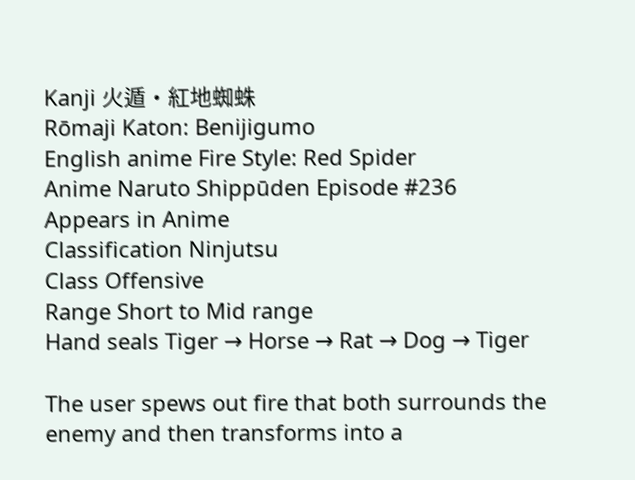Kanji 火遁・紅地蜘蛛
Rōmaji Katon: Benijigumo
English anime Fire Style: Red Spider
Anime Naruto Shippūden Episode #236
Appears in Anime
Classification Ninjutsu
Class Offensive
Range Short to Mid range
Hand seals Tiger → Horse → Rat → Dog → Tiger

The user spews out fire that both surrounds the enemy and then transforms into a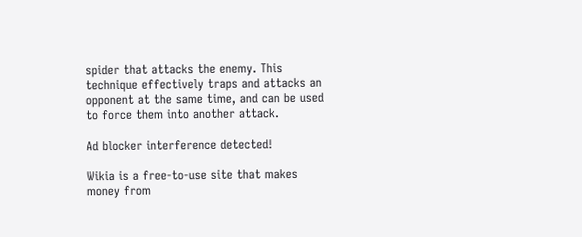spider that attacks the enemy. This technique effectively traps and attacks an opponent at the same time, and can be used to force them into another attack.

Ad blocker interference detected!

Wikia is a free-to-use site that makes money from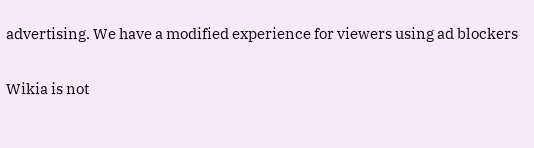advertising. We have a modified experience for viewers using ad blockers

Wikia is not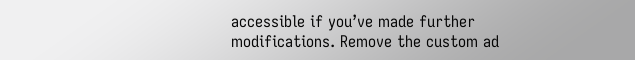accessible if you’ve made further modifications. Remove the custom ad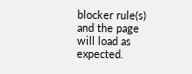blocker rule(s) and the page will load as expected.